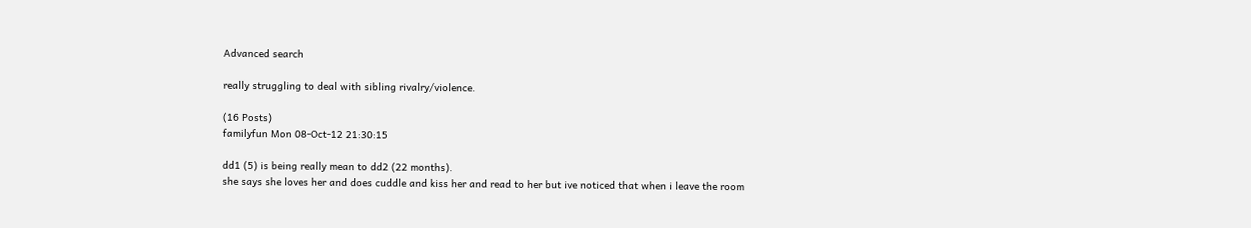Advanced search

really struggling to deal with sibling rivalry/violence.

(16 Posts)
familyfun Mon 08-Oct-12 21:30:15

dd1 (5) is being really mean to dd2 (22 months).
she says she loves her and does cuddle and kiss her and read to her but ive noticed that when i leave the room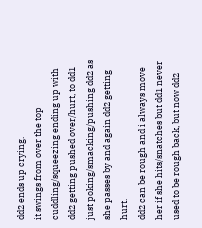dd2 ends up crying.
it swings from over the top cuddling/squeezing ending up with dd2 getting pushed over/hurt, to dd1 just poking/smacking/pushing dd2 as she passes by and again dd2 getting hurt.
dd2 can be rough and i always move her if she hits/snatches but dd1 never used to be rough back, but now dd2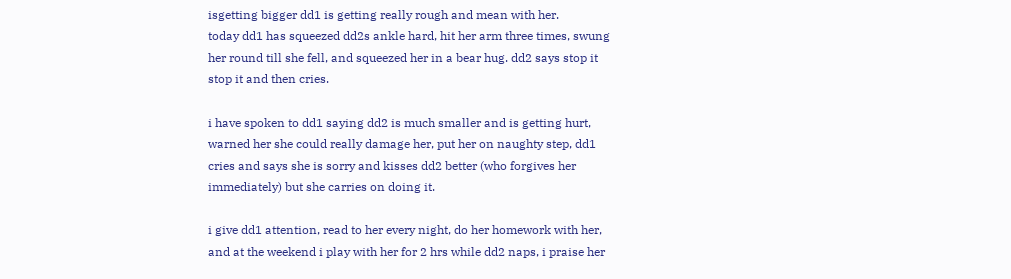isgetting bigger dd1 is getting really rough and mean with her.
today dd1 has squeezed dd2s ankle hard, hit her arm three times, swung her round till she fell, and squeezed her in a bear hug. dd2 says stop it stop it and then cries.

i have spoken to dd1 saying dd2 is much smaller and is getting hurt, warned her she could really damage her, put her on naughty step, dd1 cries and says she is sorry and kisses dd2 better (who forgives her immediately) but she carries on doing it.

i give dd1 attention, read to her every night, do her homework with her, and at the weekend i play with her for 2 hrs while dd2 naps, i praise her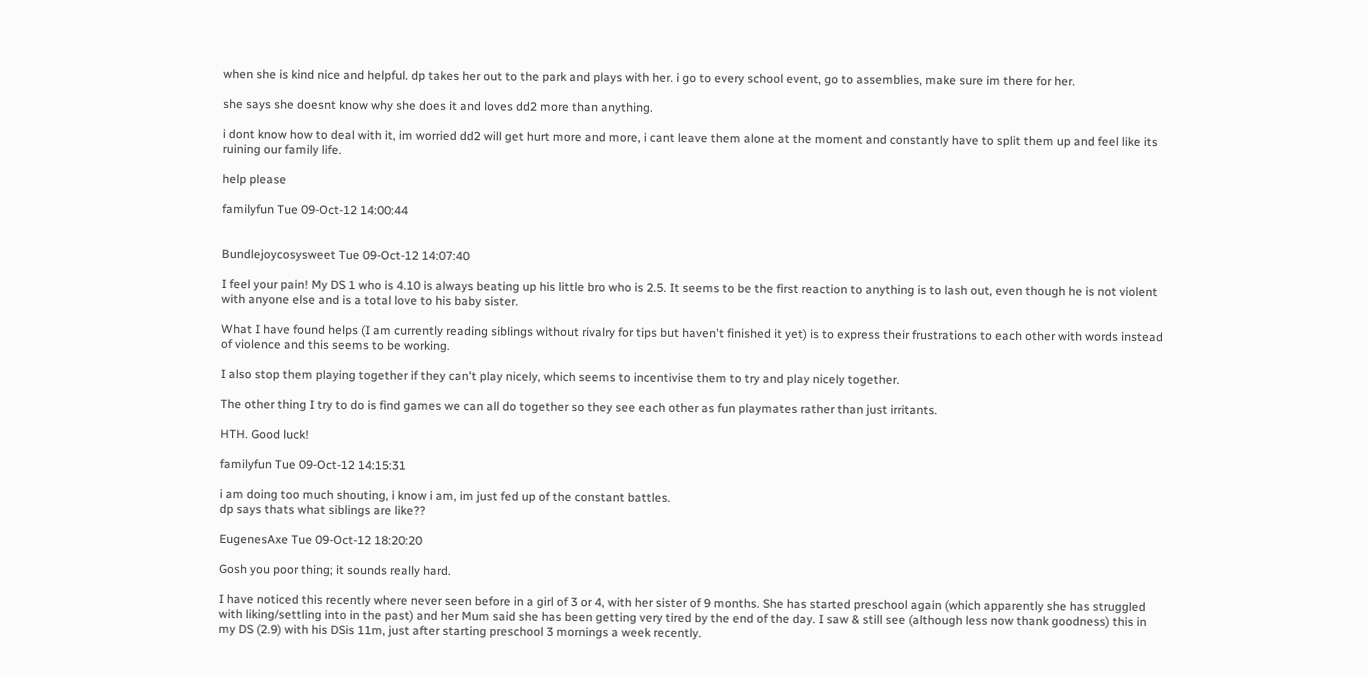when she is kind nice and helpful. dp takes her out to the park and plays with her. i go to every school event, go to assemblies, make sure im there for her.

she says she doesnt know why she does it and loves dd2 more than anything.

i dont know how to deal with it, im worried dd2 will get hurt more and more, i cant leave them alone at the moment and constantly have to split them up and feel like its ruining our family life.

help please

familyfun Tue 09-Oct-12 14:00:44


Bundlejoycosysweet Tue 09-Oct-12 14:07:40

I feel your pain! My DS 1 who is 4.10 is always beating up his little bro who is 2.5. It seems to be the first reaction to anything is to lash out, even though he is not violent with anyone else and is a total love to his baby sister.

What I have found helps (I am currently reading siblings without rivalry for tips but haven't finished it yet) is to express their frustrations to each other with words instead of violence and this seems to be working.

I also stop them playing together if they can't play nicely, which seems to incentivise them to try and play nicely together.

The other thing I try to do is find games we can all do together so they see each other as fun playmates rather than just irritants.

HTH. Good luck!

familyfun Tue 09-Oct-12 14:15:31

i am doing too much shouting, i know i am, im just fed up of the constant battles.
dp says thats what siblings are like??

EugenesAxe Tue 09-Oct-12 18:20:20

Gosh you poor thing; it sounds really hard.

I have noticed this recently where never seen before in a girl of 3 or 4, with her sister of 9 months. She has started preschool again (which apparently she has struggled with liking/settling into in the past) and her Mum said she has been getting very tired by the end of the day. I saw & still see (although less now thank goodness) this in my DS (2.9) with his DSis 11m, just after starting preschool 3 mornings a week recently.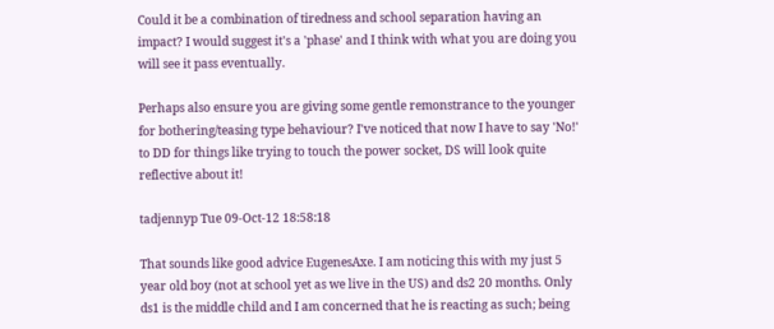Could it be a combination of tiredness and school separation having an impact? I would suggest it's a 'phase' and I think with what you are doing you will see it pass eventually.

Perhaps also ensure you are giving some gentle remonstrance to the younger for bothering/teasing type behaviour? I've noticed that now I have to say 'No!' to DD for things like trying to touch the power socket, DS will look quite reflective about it!

tadjennyp Tue 09-Oct-12 18:58:18

That sounds like good advice EugenesAxe. I am noticing this with my just 5 year old boy (not at school yet as we live in the US) and ds2 20 months. Only ds1 is the middle child and I am concerned that he is reacting as such; being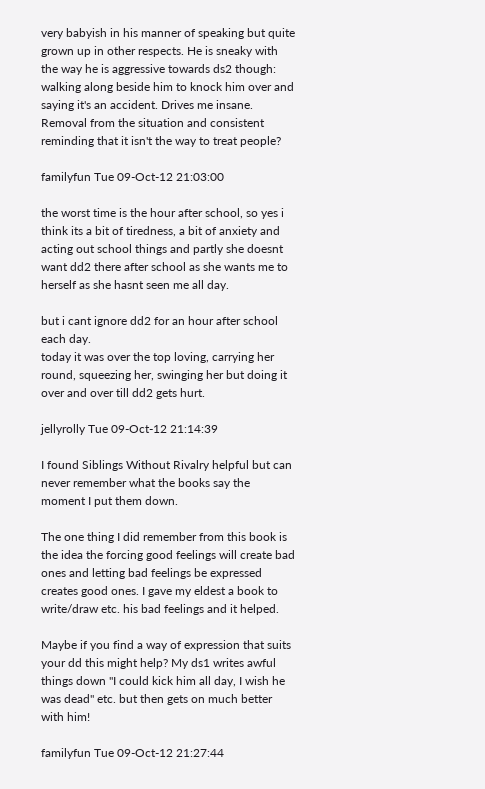very babyish in his manner of speaking but quite grown up in other respects. He is sneaky with the way he is aggressive towards ds2 though: walking along beside him to knock him over and saying it's an accident. Drives me insane. Removal from the situation and consistent reminding that it isn't the way to treat people?

familyfun Tue 09-Oct-12 21:03:00

the worst time is the hour after school, so yes i think its a bit of tiredness, a bit of anxiety and acting out school things and partly she doesnt want dd2 there after school as she wants me to herself as she hasnt seen me all day.

but i cant ignore dd2 for an hour after school each day.
today it was over the top loving, carrying her round, squeezing her, swinging her but doing it over and over till dd2 gets hurt.

jellyrolly Tue 09-Oct-12 21:14:39

I found Siblings Without Rivalry helpful but can never remember what the books say the moment I put them down.

The one thing I did remember from this book is the idea the forcing good feelings will create bad ones and letting bad feelings be expressed creates good ones. I gave my eldest a book to write/draw etc. his bad feelings and it helped.

Maybe if you find a way of expression that suits your dd this might help? My ds1 writes awful things down "I could kick him all day, I wish he was dead" etc. but then gets on much better with him!

familyfun Tue 09-Oct-12 21:27:44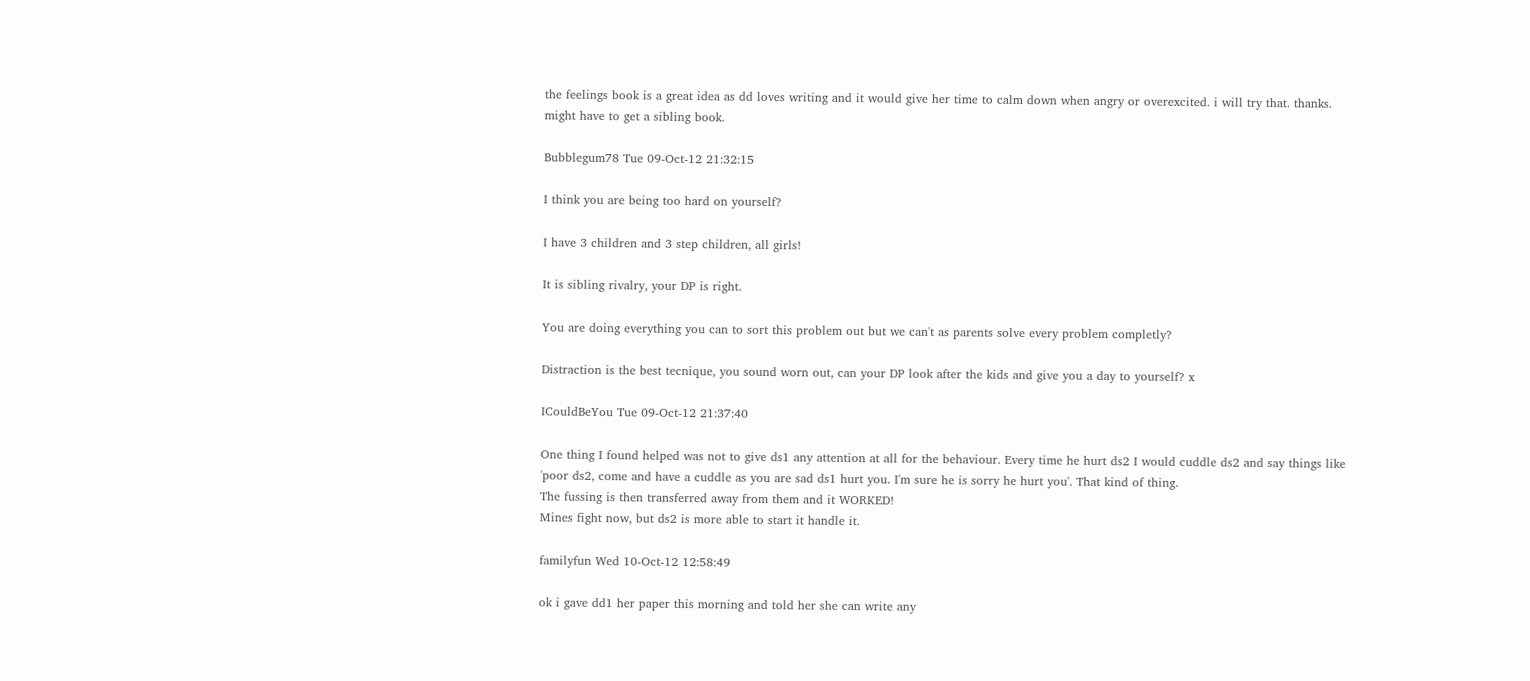the feelings book is a great idea as dd loves writing and it would give her time to calm down when angry or overexcited. i will try that. thanks.
might have to get a sibling book.

Bubblegum78 Tue 09-Oct-12 21:32:15

I think you are being too hard on yourself?

I have 3 children and 3 step children, all girls!

It is sibling rivalry, your DP is right.

You are doing everything you can to sort this problem out but we can't as parents solve every problem completly?

Distraction is the best tecnique, you sound worn out, can your DP look after the kids and give you a day to yourself? x

ICouldBeYou Tue 09-Oct-12 21:37:40

One thing I found helped was not to give ds1 any attention at all for the behaviour. Every time he hurt ds2 I would cuddle ds2 and say things like 'poor ds2, come and have a cuddle as you are sad ds1 hurt you. I'm sure he is sorry he hurt you'. That kind of thing.
The fussing is then transferred away from them and it WORKED!
Mines fight now, but ds2 is more able to start it handle it.

familyfun Wed 10-Oct-12 12:58:49

ok i gave dd1 her paper this morning and told her she can write any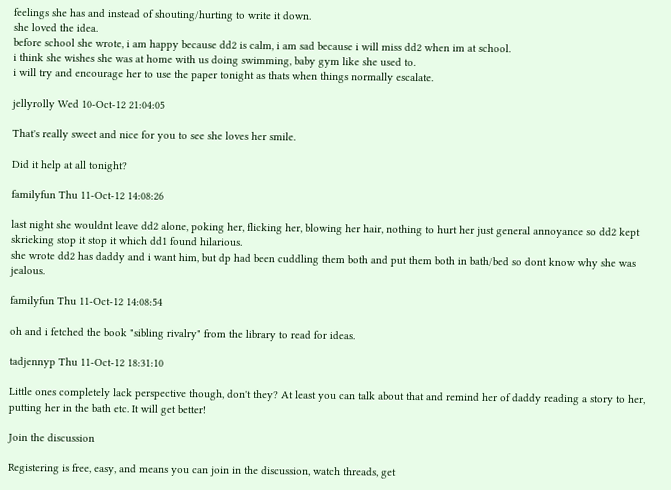feelings she has and instead of shouting/hurting to write it down.
she loved the idea.
before school she wrote, i am happy because dd2 is calm, i am sad because i will miss dd2 when im at school.
i think she wishes she was at home with us doing swimming, baby gym like she used to.
i will try and encourage her to use the paper tonight as thats when things normally escalate.

jellyrolly Wed 10-Oct-12 21:04:05

That's really sweet and nice for you to see she loves her smile.

Did it help at all tonight?

familyfun Thu 11-Oct-12 14:08:26

last night she wouldnt leave dd2 alone, poking her, flicking her, blowing her hair, nothing to hurt her just general annoyance so dd2 kept skrieking stop it stop it which dd1 found hilarious.
she wrote dd2 has daddy and i want him, but dp had been cuddling them both and put them both in bath/bed so dont know why she was jealous.

familyfun Thu 11-Oct-12 14:08:54

oh and i fetched the book "sibling rivalry" from the library to read for ideas.

tadjennyp Thu 11-Oct-12 18:31:10

Little ones completely lack perspective though, don't they? At least you can talk about that and remind her of daddy reading a story to her, putting her in the bath etc. It will get better!

Join the discussion

Registering is free, easy, and means you can join in the discussion, watch threads, get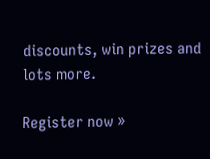discounts, win prizes and lots more.

Register now »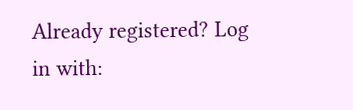Already registered? Log in with: